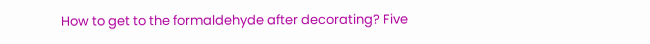How to get to the formaldehyde after decorating? Five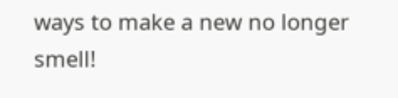ways to make a new no longer smell!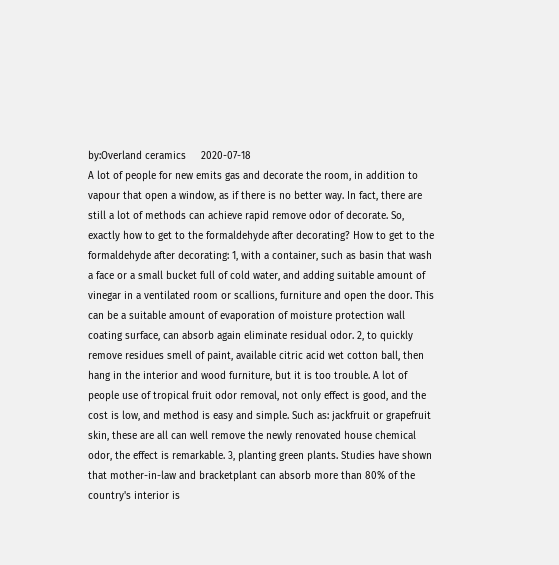by:Overland ceramics     2020-07-18
A lot of people for new emits gas and decorate the room, in addition to vapour that open a window, as if there is no better way. In fact, there are still a lot of methods can achieve rapid remove odor of decorate. So, exactly how to get to the formaldehyde after decorating? How to get to the formaldehyde after decorating: 1, with a container, such as basin that wash a face or a small bucket full of cold water, and adding suitable amount of vinegar in a ventilated room or scallions, furniture and open the door. This can be a suitable amount of evaporation of moisture protection wall coating surface, can absorb again eliminate residual odor. 2, to quickly remove residues smell of paint, available citric acid wet cotton ball, then hang in the interior and wood furniture, but it is too trouble. A lot of people use of tropical fruit odor removal, not only effect is good, and the cost is low, and method is easy and simple. Such as: jackfruit or grapefruit skin, these are all can well remove the newly renovated house chemical odor, the effect is remarkable. 3, planting green plants. Studies have shown that mother-in-law and bracketplant can absorb more than 80% of the country's interior is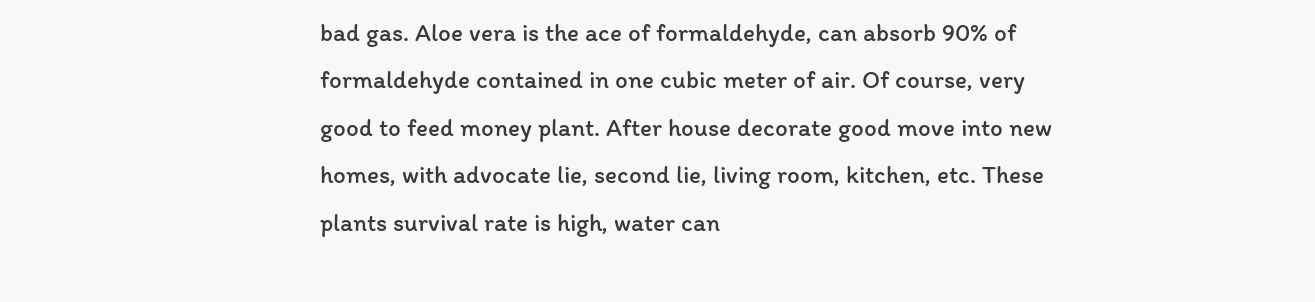bad gas. Aloe vera is the ace of formaldehyde, can absorb 90% of formaldehyde contained in one cubic meter of air. Of course, very good to feed money plant. After house decorate good move into new homes, with advocate lie, second lie, living room, kitchen, etc. These plants survival rate is high, water can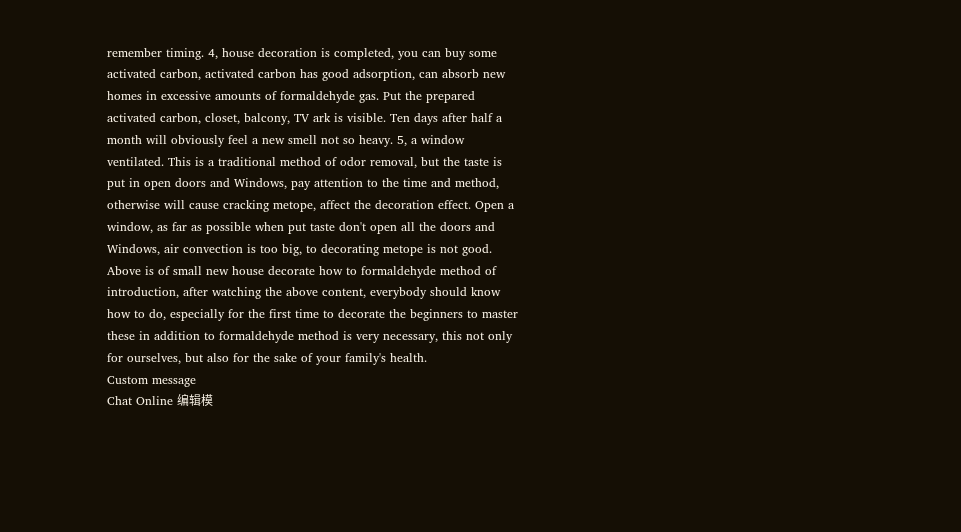remember timing. 4, house decoration is completed, you can buy some activated carbon, activated carbon has good adsorption, can absorb new homes in excessive amounts of formaldehyde gas. Put the prepared activated carbon, closet, balcony, TV ark is visible. Ten days after half a month will obviously feel a new smell not so heavy. 5, a window ventilated. This is a traditional method of odor removal, but the taste is put in open doors and Windows, pay attention to the time and method, otherwise will cause cracking metope, affect the decoration effect. Open a window, as far as possible when put taste don't open all the doors and Windows, air convection is too big, to decorating metope is not good. Above is of small new house decorate how to formaldehyde method of introduction, after watching the above content, everybody should know how to do, especially for the first time to decorate the beginners to master these in addition to formaldehyde method is very necessary, this not only for ourselves, but also for the sake of your family's health.
Custom message
Chat Online 编辑模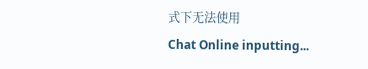式下无法使用
Chat Online inputting...